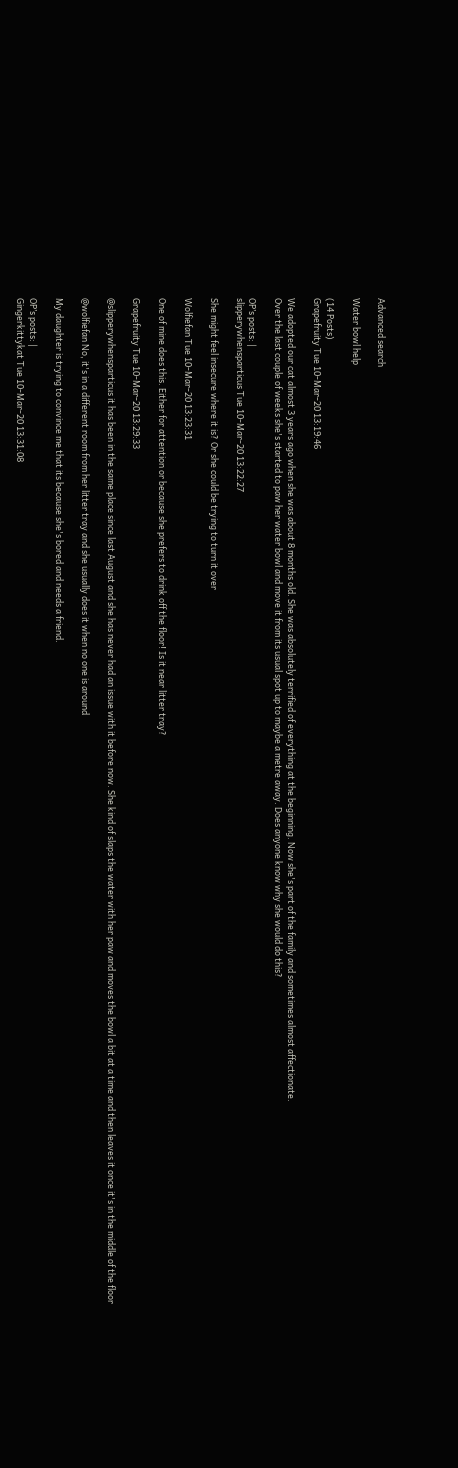Advanced search

Water bowl help

(14 Posts)
Grapefruity Tue 10-Mar-20 13:19:46

We adopted our cat almost 3 years ago when she was about 8 months old. She was absolutely terrified of everything at the beginning. Now she's part of the family and sometimes almost affectionate.
Over the last couple of weeks she's started to paw her water bowl and move it from its usual spot up to maybe a metre away. Does anyone know why she would do this?

OP’s posts: |
slipperywhensparticus Tue 10-Mar-20 13:22:27

She might feel insecure where it is? Or she could be trying to turn it over

Wolfiefan Tue 10-Mar-20 13:23:31

One of mine does this. Either for attention or because she prefers to drink off the floor! Is it near litter tray?

Grapefruity Tue 10-Mar-20 13:29:33

@slipperywhensparticus it has been in the same place since last August and she has never had an issue with it before now. She kind of slaps the water with her paw and moves the bowl a bit at a time and then leaves it once it's in the middle of the floor

@wolfiefan No, it's in a different room from her litter tray and she usually does it when no one is around

My daughter is trying to convince me that its because she's bored and needs a friend.

OP’s posts: |
Gingerkittykat Tue 10-Mar-20 13:31:08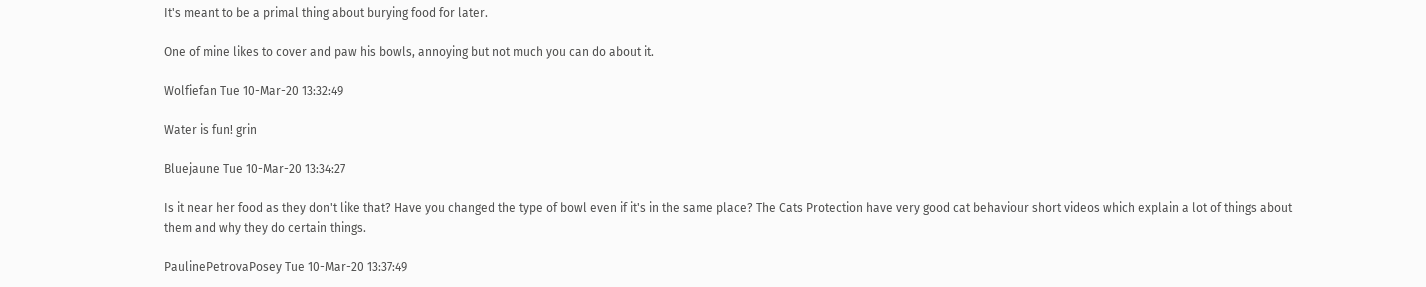It's meant to be a primal thing about burying food for later.

One of mine likes to cover and paw his bowls, annoying but not much you can do about it.

Wolfiefan Tue 10-Mar-20 13:32:49

Water is fun! grin

Bluejaune Tue 10-Mar-20 13:34:27

Is it near her food as they don't like that? Have you changed the type of bowl even if it's in the same place? The Cats Protection have very good cat behaviour short videos which explain a lot of things about them and why they do certain things.

PaulinePetrovaPosey Tue 10-Mar-20 13:37:49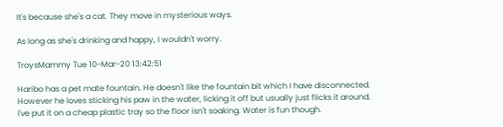It's because she's a cat. They move in mysterious ways.

As long as she's drinking and happy, I wouldn't worry.

TroysMammy Tue 10-Mar-20 13:42:51

Haribo has a pet mate fountain. He doesn't like the fountain bit which I have disconnected. However he loves sticking his paw in the water, licking it off but usually just flicks it around. I've put it on a cheap plastic tray so the floor isn't soaking. Water is fun though.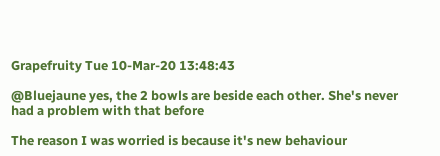Grapefruity Tue 10-Mar-20 13:48:43

@Bluejaune yes, the 2 bowls are beside each other. She's never had a problem with that before

The reason I was worried is because it's new behaviour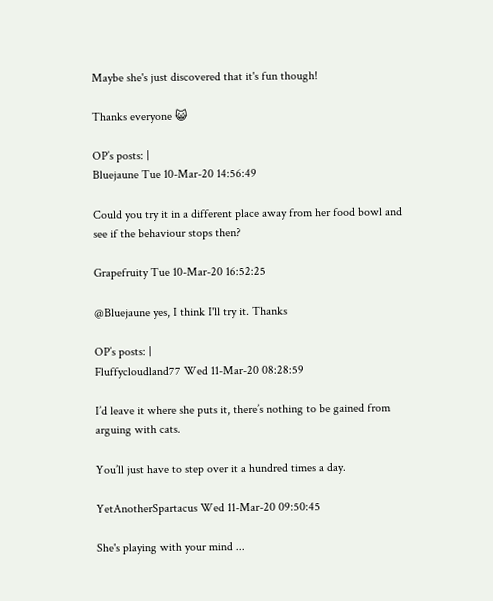Maybe she's just discovered that it's fun though!

Thanks everyone 😺

OP’s posts: |
Bluejaune Tue 10-Mar-20 14:56:49

Could you try it in a different place away from her food bowl and see if the behaviour stops then?

Grapefruity Tue 10-Mar-20 16:52:25

@Bluejaune yes, I think I'll try it. Thanks

OP’s posts: |
Fluffycloudland77 Wed 11-Mar-20 08:28:59

I’d leave it where she puts it, there’s nothing to be gained from arguing with cats.

You’ll just have to step over it a hundred times a day.

YetAnotherSpartacus Wed 11-Mar-20 09:50:45

She's playing with your mind ...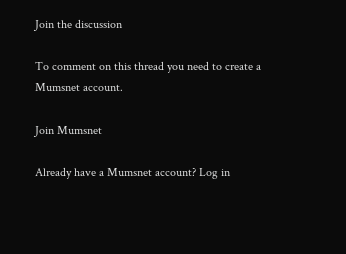Join the discussion

To comment on this thread you need to create a Mumsnet account.

Join Mumsnet

Already have a Mumsnet account? Log in